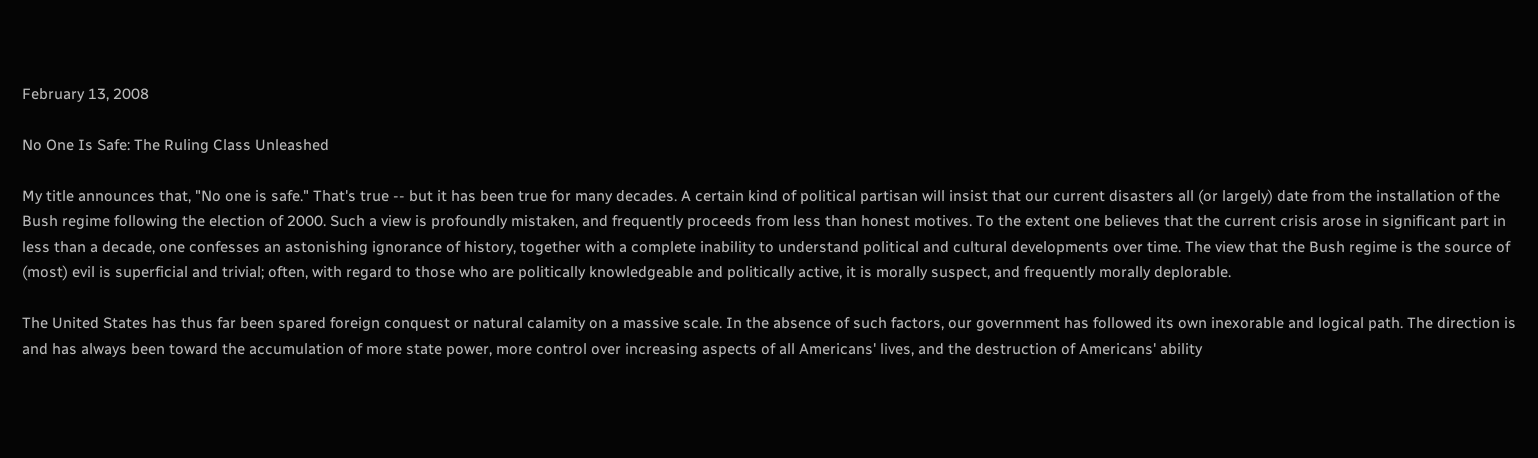February 13, 2008

No One Is Safe: The Ruling Class Unleashed

My title announces that, "No one is safe." That's true -- but it has been true for many decades. A certain kind of political partisan will insist that our current disasters all (or largely) date from the installation of the Bush regime following the election of 2000. Such a view is profoundly mistaken, and frequently proceeds from less than honest motives. To the extent one believes that the current crisis arose in significant part in less than a decade, one confesses an astonishing ignorance of history, together with a complete inability to understand political and cultural developments over time. The view that the Bush regime is the source of (most) evil is superficial and trivial; often, with regard to those who are politically knowledgeable and politically active, it is morally suspect, and frequently morally deplorable.

The United States has thus far been spared foreign conquest or natural calamity on a massive scale. In the absence of such factors, our government has followed its own inexorable and logical path. The direction is and has always been toward the accumulation of more state power, more control over increasing aspects of all Americans' lives, and the destruction of Americans' ability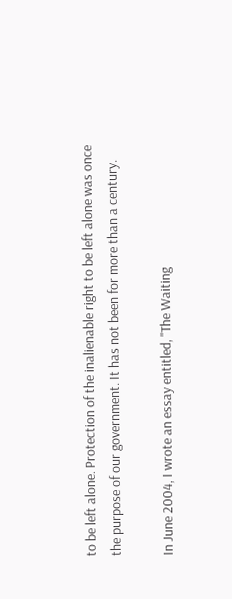to be left alone. Protection of the inalienable right to be left alone was once the purpose of our government. It has not been for more than a century.

In June 2004, I wrote an essay entitled, "The Waiting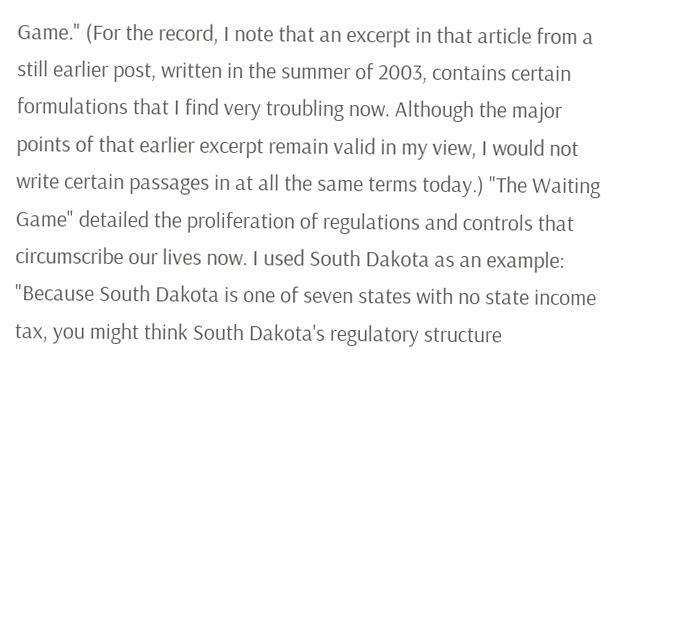Game." (For the record, I note that an excerpt in that article from a still earlier post, written in the summer of 2003, contains certain formulations that I find very troubling now. Although the major points of that earlier excerpt remain valid in my view, I would not write certain passages in at all the same terms today.) "The Waiting Game" detailed the proliferation of regulations and controls that circumscribe our lives now. I used South Dakota as an example: "Because South Dakota is one of seven states with no state income tax, you might think South Dakota's regulatory structure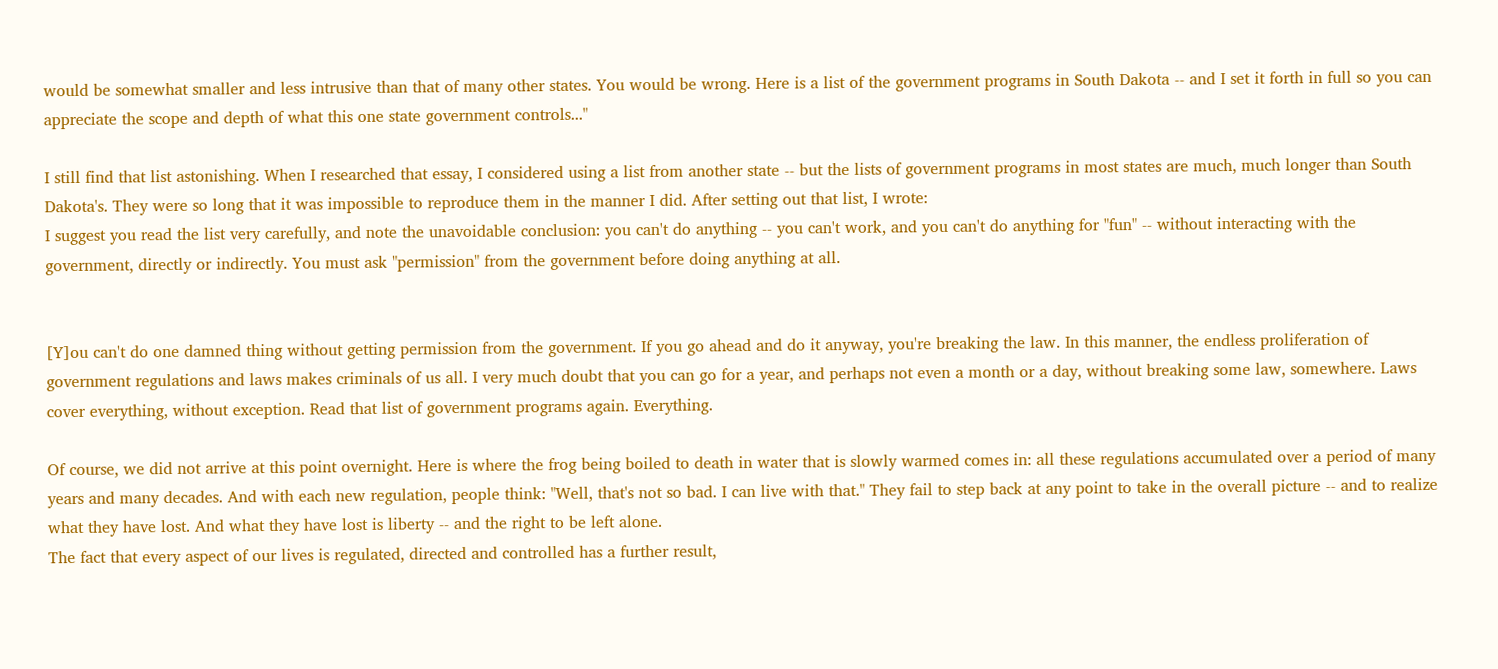would be somewhat smaller and less intrusive than that of many other states. You would be wrong. Here is a list of the government programs in South Dakota -- and I set it forth in full so you can appreciate the scope and depth of what this one state government controls..."

I still find that list astonishing. When I researched that essay, I considered using a list from another state -- but the lists of government programs in most states are much, much longer than South Dakota's. They were so long that it was impossible to reproduce them in the manner I did. After setting out that list, I wrote:
I suggest you read the list very carefully, and note the unavoidable conclusion: you can't do anything -- you can't work, and you can't do anything for "fun" -- without interacting with the government, directly or indirectly. You must ask "permission" from the government before doing anything at all.


[Y]ou can't do one damned thing without getting permission from the government. If you go ahead and do it anyway, you're breaking the law. In this manner, the endless proliferation of government regulations and laws makes criminals of us all. I very much doubt that you can go for a year, and perhaps not even a month or a day, without breaking some law, somewhere. Laws cover everything, without exception. Read that list of government programs again. Everything.

Of course, we did not arrive at this point overnight. Here is where the frog being boiled to death in water that is slowly warmed comes in: all these regulations accumulated over a period of many years and many decades. And with each new regulation, people think: "Well, that's not so bad. I can live with that." They fail to step back at any point to take in the overall picture -- and to realize what they have lost. And what they have lost is liberty -- and the right to be left alone.
The fact that every aspect of our lives is regulated, directed and controlled has a further result,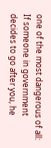one of the most dangerous of all: If someone in government decides to go after you, he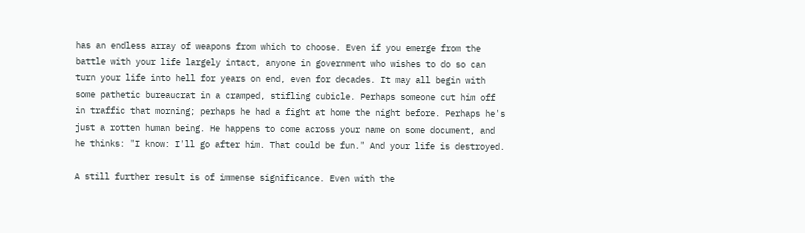has an endless array of weapons from which to choose. Even if you emerge from the battle with your life largely intact, anyone in government who wishes to do so can turn your life into hell for years on end, even for decades. It may all begin with some pathetic bureaucrat in a cramped, stifling cubicle. Perhaps someone cut him off in traffic that morning; perhaps he had a fight at home the night before. Perhaps he's just a rotten human being. He happens to come across your name on some document, and he thinks: "I know: I'll go after him. That could be fun." And your life is destroyed.

A still further result is of immense significance. Even with the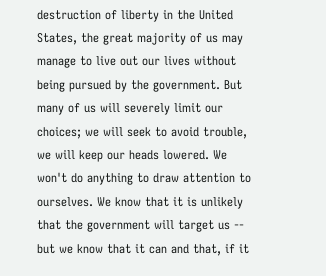destruction of liberty in the United States, the great majority of us may manage to live out our lives without being pursued by the government. But many of us will severely limit our choices; we will seek to avoid trouble, we will keep our heads lowered. We won't do anything to draw attention to ourselves. We know that it is unlikely that the government will target us -- but we know that it can and that, if it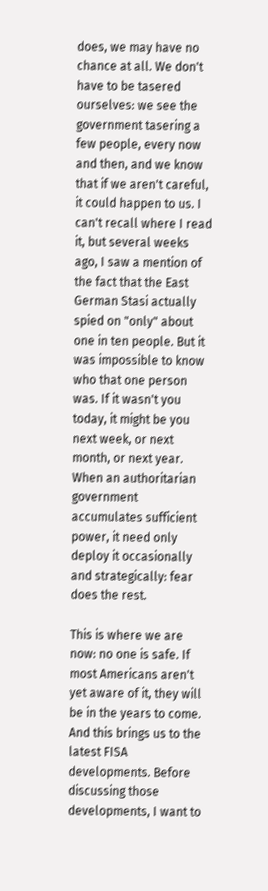does, we may have no chance at all. We don't have to be tasered ourselves: we see the government tasering a few people, every now and then, and we know that if we aren't careful, it could happen to us. I can't recall where I read it, but several weeks ago, I saw a mention of the fact that the East German Stasi actually spied on "only" about one in ten people. But it was impossible to know who that one person was. If it wasn't you today, it might be you next week, or next month, or next year. When an authoritarian government accumulates sufficient power, it need only deploy it occasionally and strategically: fear does the rest.

This is where we are now: no one is safe. If most Americans aren't yet aware of it, they will be in the years to come. And this brings us to the latest FISA developments. Before discussing those developments, I want to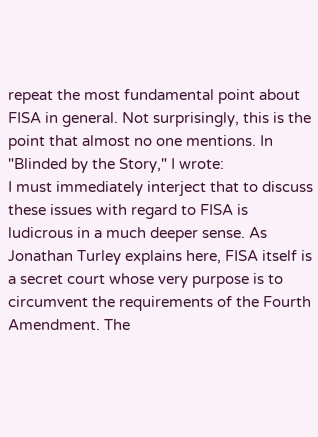repeat the most fundamental point about FISA in general. Not surprisingly, this is the point that almost no one mentions. In "Blinded by the Story," I wrote:
I must immediately interject that to discuss these issues with regard to FISA is ludicrous in a much deeper sense. As Jonathan Turley explains here, FISA itself is a secret court whose very purpose is to circumvent the requirements of the Fourth Amendment. The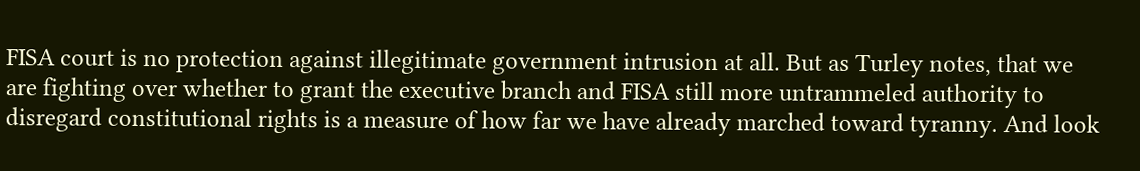FISA court is no protection against illegitimate government intrusion at all. But as Turley notes, that we are fighting over whether to grant the executive branch and FISA still more untrammeled authority to disregard constitutional rights is a measure of how far we have already marched toward tyranny. And look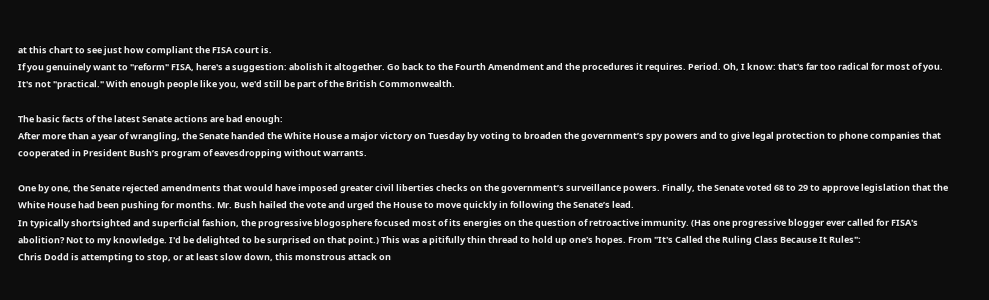at this chart to see just how compliant the FISA court is.
If you genuinely want to "reform" FISA, here's a suggestion: abolish it altogether. Go back to the Fourth Amendment and the procedures it requires. Period. Oh, I know: that's far too radical for most of you. It's not "practical." With enough people like you, we'd still be part of the British Commonwealth.

The basic facts of the latest Senate actions are bad enough:
After more than a year of wrangling, the Senate handed the White House a major victory on Tuesday by voting to broaden the government’s spy powers and to give legal protection to phone companies that cooperated in President Bush’s program of eavesdropping without warrants.

One by one, the Senate rejected amendments that would have imposed greater civil liberties checks on the government’s surveillance powers. Finally, the Senate voted 68 to 29 to approve legislation that the White House had been pushing for months. Mr. Bush hailed the vote and urged the House to move quickly in following the Senate’s lead.
In typically shortsighted and superficial fashion, the progressive blogosphere focused most of its energies on the question of retroactive immunity. (Has one progressive blogger ever called for FISA's abolition? Not to my knowledge. I'd be delighted to be surprised on that point.) This was a pitifully thin thread to hold up one's hopes. From "It's Called the Ruling Class Because It Rules":
Chris Dodd is attempting to stop, or at least slow down, this monstrous attack on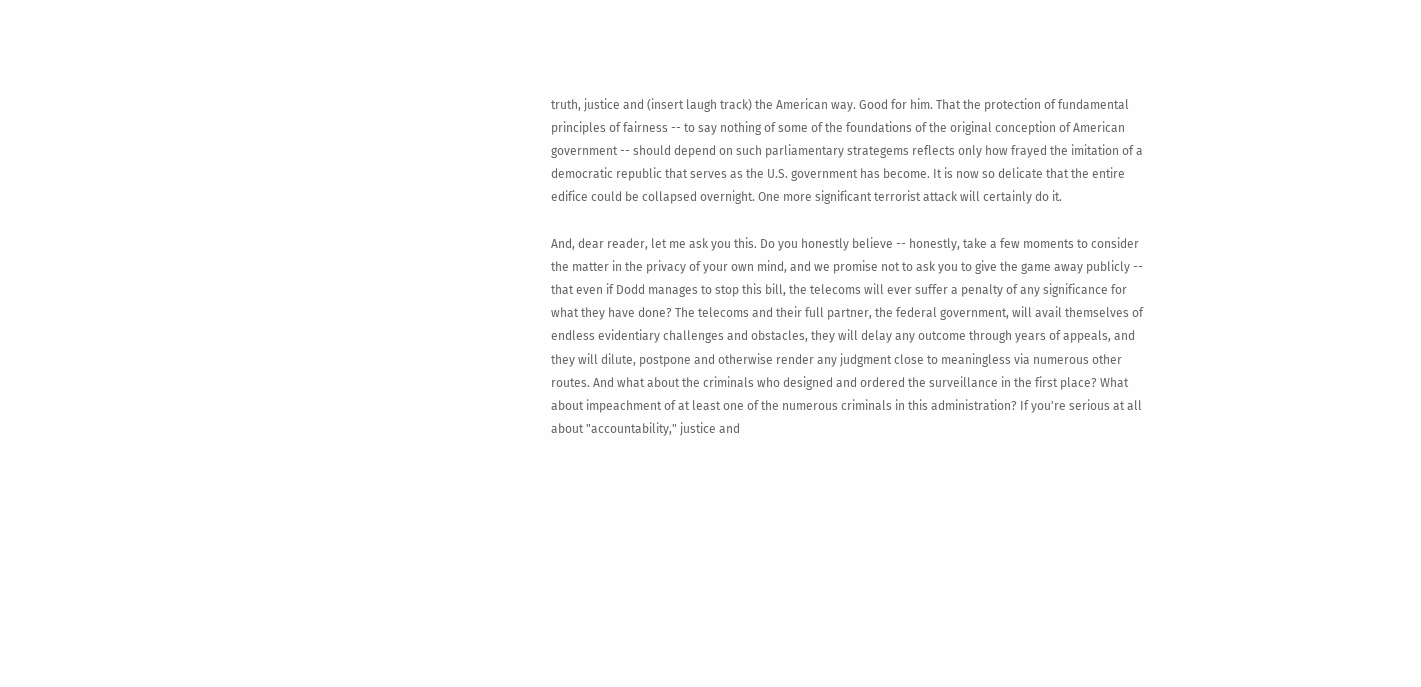truth, justice and (insert laugh track) the American way. Good for him. That the protection of fundamental principles of fairness -- to say nothing of some of the foundations of the original conception of American government -- should depend on such parliamentary strategems reflects only how frayed the imitation of a democratic republic that serves as the U.S. government has become. It is now so delicate that the entire edifice could be collapsed overnight. One more significant terrorist attack will certainly do it.

And, dear reader, let me ask you this. Do you honestly believe -- honestly, take a few moments to consider the matter in the privacy of your own mind, and we promise not to ask you to give the game away publicly -- that even if Dodd manages to stop this bill, the telecoms will ever suffer a penalty of any significance for what they have done? The telecoms and their full partner, the federal government, will avail themselves of endless evidentiary challenges and obstacles, they will delay any outcome through years of appeals, and they will dilute, postpone and otherwise render any judgment close to meaningless via numerous other routes. And what about the criminals who designed and ordered the surveillance in the first place? What about impeachment of at least one of the numerous criminals in this administration? If you're serious at all about "accountability," justice and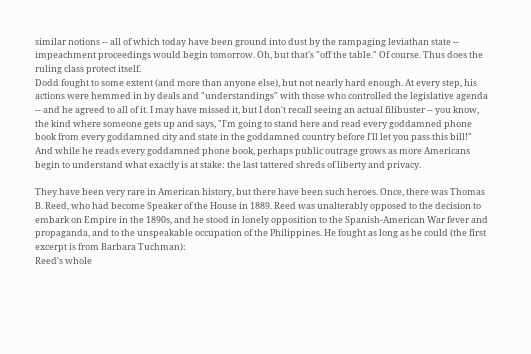similar notions -- all of which today have been ground into dust by the rampaging leviathan state -- impeachment proceedings would begin tomorrow. Oh, but that's "off the table." Of course. Thus does the ruling class protect itself.
Dodd fought to some extent (and more than anyone else), but not nearly hard enough. At every step, his actions were hemmed in by deals and "understandings" with those who controlled the legislative agenda -- and he agreed to all of it. I may have missed it, but I don't recall seeing an actual filibuster -- you know, the kind where someone gets up and says, "I'm going to stand here and read every goddamned phone book from every goddamned city and state in the goddamned country before I'll let you pass this bill!" And while he reads every goddamned phone book, perhaps public outrage grows as more Americans begin to understand what exactly is at stake: the last tattered shreds of liberty and privacy.

They have been very rare in American history, but there have been such heroes. Once, there was Thomas B. Reed, who had become Speaker of the House in 1889. Reed was unalterably opposed to the decision to embark on Empire in the 1890s, and he stood in lonely opposition to the Spanish-American War fever and propaganda, and to the unspeakable occupation of the Philippines. He fought as long as he could (the first excerpt is from Barbara Tuchman):
Reed's whole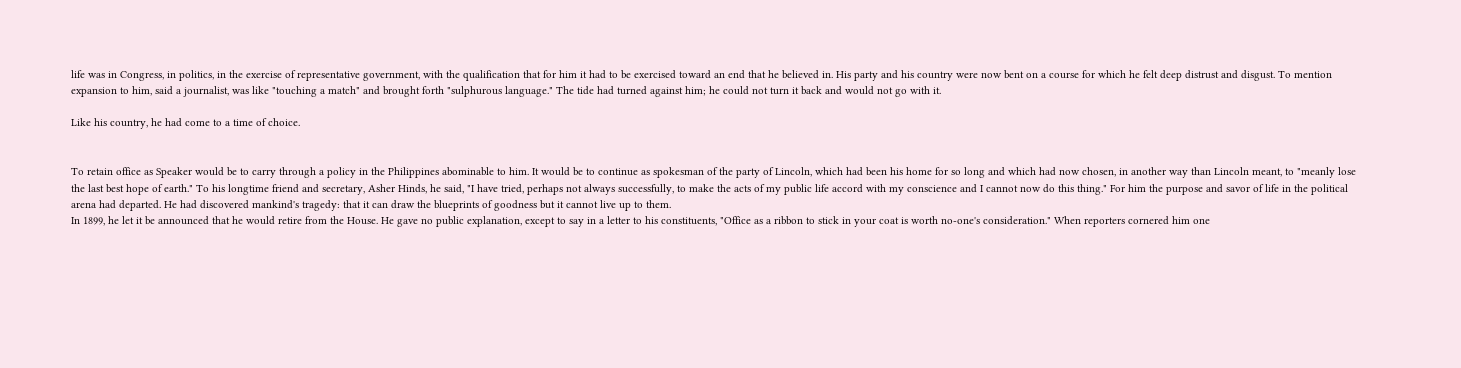life was in Congress, in politics, in the exercise of representative government, with the qualification that for him it had to be exercised toward an end that he believed in. His party and his country were now bent on a course for which he felt deep distrust and disgust. To mention expansion to him, said a journalist, was like "touching a match" and brought forth "sulphurous language." The tide had turned against him; he could not turn it back and would not go with it.

Like his country, he had come to a time of choice.


To retain office as Speaker would be to carry through a policy in the Philippines abominable to him. It would be to continue as spokesman of the party of Lincoln, which had been his home for so long and which had now chosen, in another way than Lincoln meant, to "meanly lose the last best hope of earth." To his longtime friend and secretary, Asher Hinds, he said, "I have tried, perhaps not always successfully, to make the acts of my public life accord with my conscience and I cannot now do this thing." For him the purpose and savor of life in the political arena had departed. He had discovered mankind's tragedy: that it can draw the blueprints of goodness but it cannot live up to them.
In 1899, he let it be announced that he would retire from the House. He gave no public explanation, except to say in a letter to his constituents, "Office as a ribbon to stick in your coat is worth no-one's consideration." When reporters cornered him one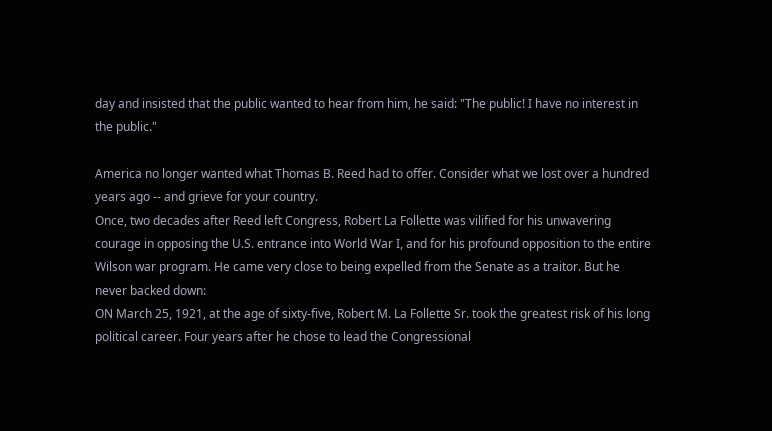day and insisted that the public wanted to hear from him, he said: "The public! I have no interest in the public."

America no longer wanted what Thomas B. Reed had to offer. Consider what we lost over a hundred years ago -- and grieve for your country.
Once, two decades after Reed left Congress, Robert La Follette was vilified for his unwavering courage in opposing the U.S. entrance into World War I, and for his profound opposition to the entire Wilson war program. He came very close to being expelled from the Senate as a traitor. But he never backed down:
ON March 25, 1921, at the age of sixty-five, Robert M. La Follette Sr. took the greatest risk of his long political career. Four years after he chose to lead the Congressional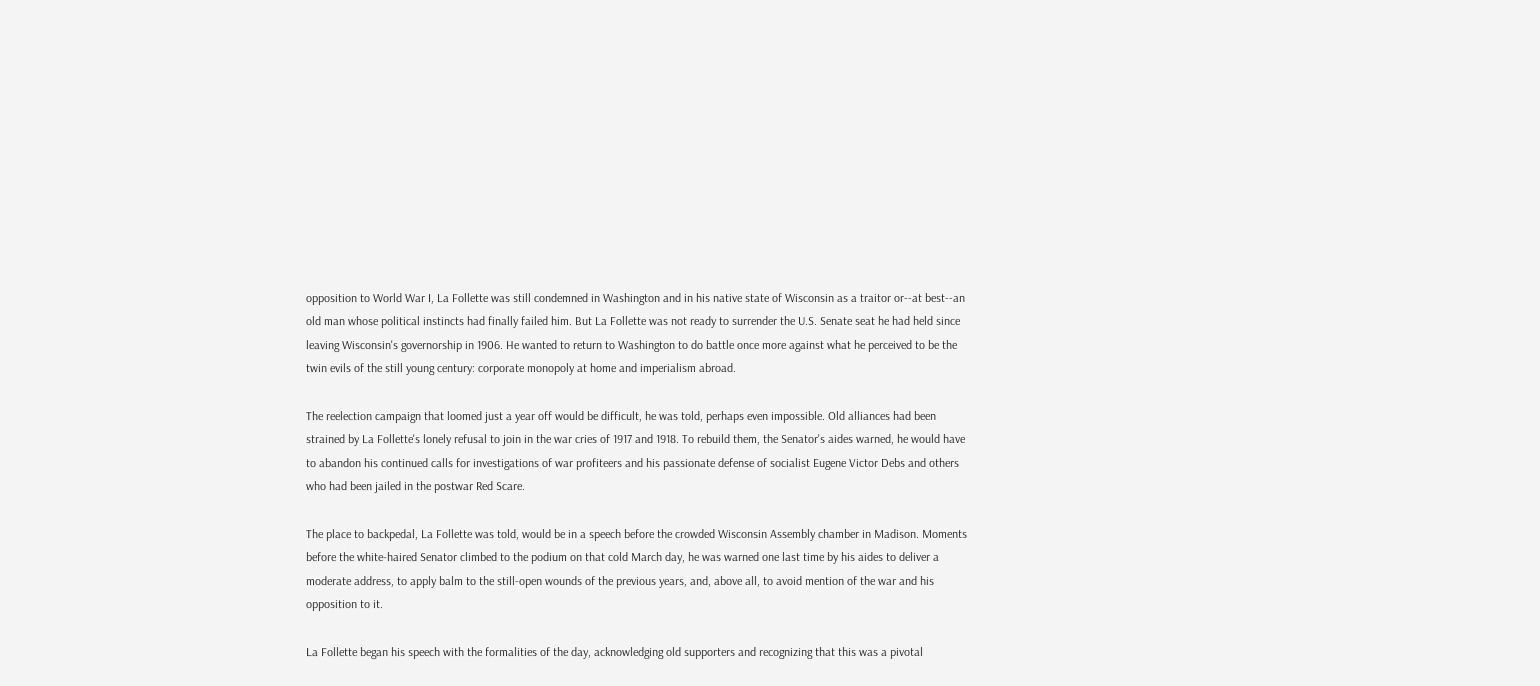opposition to World War I, La Follette was still condemned in Washington and in his native state of Wisconsin as a traitor or--at best--an old man whose political instincts had finally failed him. But La Follette was not ready to surrender the U.S. Senate seat he had held since leaving Wisconsin's governorship in 1906. He wanted to return to Washington to do battle once more against what he perceived to be the twin evils of the still young century: corporate monopoly at home and imperialism abroad.

The reelection campaign that loomed just a year off would be difficult, he was told, perhaps even impossible. Old alliances had been strained by La Follette's lonely refusal to join in the war cries of 1917 and 1918. To rebuild them, the Senator's aides warned, he would have to abandon his continued calls for investigations of war profiteers and his passionate defense of socialist Eugene Victor Debs and others who had been jailed in the postwar Red Scare.

The place to backpedal, La Follette was told, would be in a speech before the crowded Wisconsin Assembly chamber in Madison. Moments before the white-haired Senator climbed to the podium on that cold March day, he was warned one last time by his aides to deliver a moderate address, to apply balm to the still-open wounds of the previous years, and, above all, to avoid mention of the war and his opposition to it.

La Follette began his speech with the formalities of the day, acknowledging old supporters and recognizing that this was a pivotal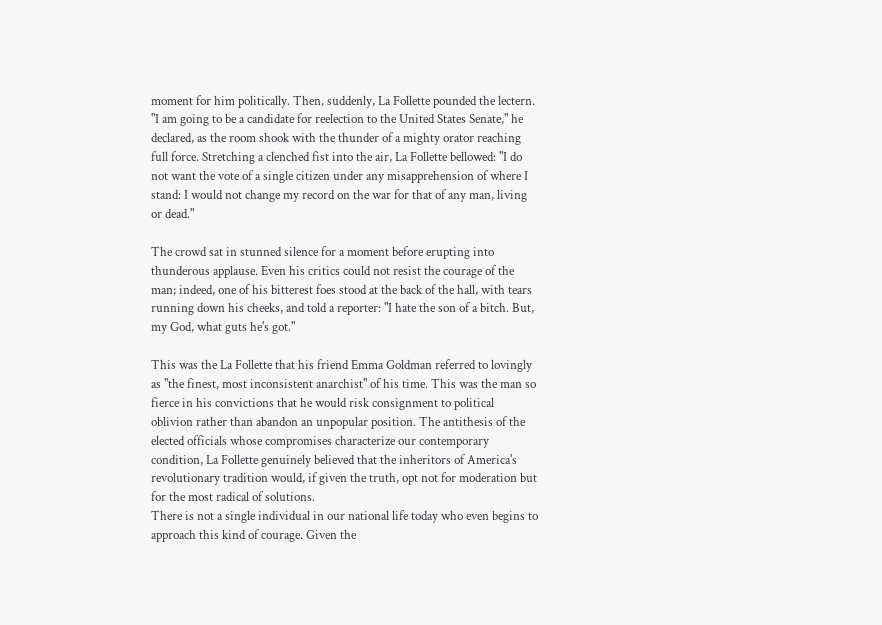moment for him politically. Then, suddenly, La Follette pounded the lectern. "I am going to be a candidate for reelection to the United States Senate," he declared, as the room shook with the thunder of a mighty orator reaching full force. Stretching a clenched fist into the air, La Follette bellowed: "I do not want the vote of a single citizen under any misapprehension of where I stand: I would not change my record on the war for that of any man, living or dead."

The crowd sat in stunned silence for a moment before erupting into thunderous applause. Even his critics could not resist the courage of the man; indeed, one of his bitterest foes stood at the back of the hall, with tears running down his cheeks, and told a reporter: "I hate the son of a bitch. But, my God, what guts he's got."

This was the La Follette that his friend Emma Goldman referred to lovingly as "the finest, most inconsistent anarchist" of his time. This was the man so fierce in his convictions that he would risk consignment to political oblivion rather than abandon an unpopular position. The antithesis of the elected officials whose compromises characterize our contemporary condition, La Follette genuinely believed that the inheritors of America's revolutionary tradition would, if given the truth, opt not for moderation but for the most radical of solutions.
There is not a single individual in our national life today who even begins to approach this kind of courage. Given the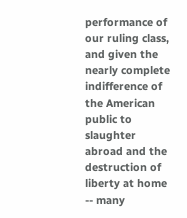performance of our ruling class, and given the nearly complete indifference of the American public to slaughter abroad and the destruction of liberty at home -- many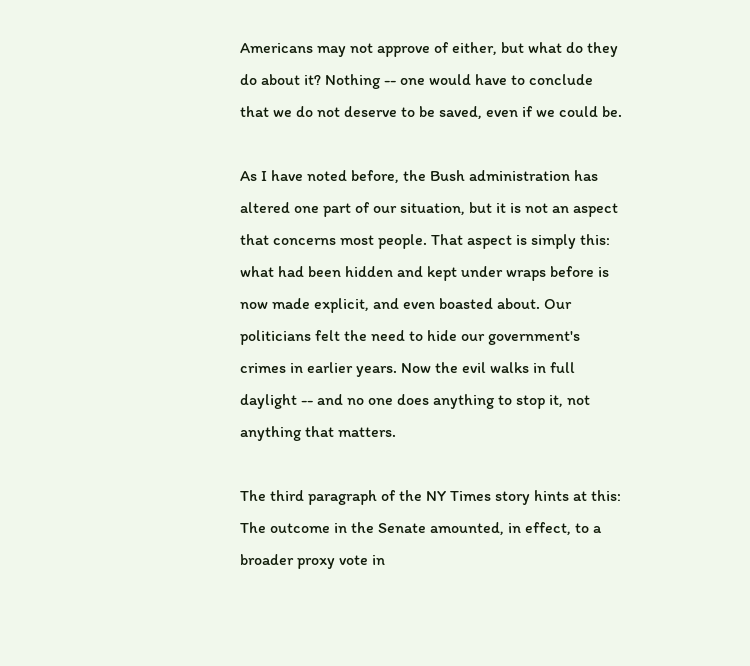Americans may not approve of either, but what do they do about it? Nothing -- one would have to conclude that we do not deserve to be saved, even if we could be.

As I have noted before, the Bush administration has altered one part of our situation, but it is not an aspect that concerns most people. That aspect is simply this: what had been hidden and kept under wraps before is now made explicit, and even boasted about. Our politicians felt the need to hide our government's crimes in earlier years. Now the evil walks in full daylight -- and no one does anything to stop it, not anything that matters.

The third paragraph of the NY Times story hints at this:
The outcome in the Senate amounted, in effect, to a broader proxy vote in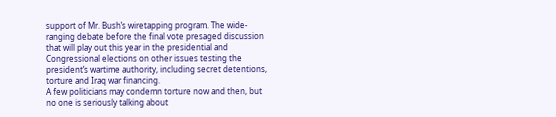support of Mr. Bush’s wiretapping program. The wide-ranging debate before the final vote presaged discussion that will play out this year in the presidential and Congressional elections on other issues testing the president’s wartime authority, including secret detentions, torture and Iraq war financing.
A few politicians may condemn torture now and then, but no one is seriously talking about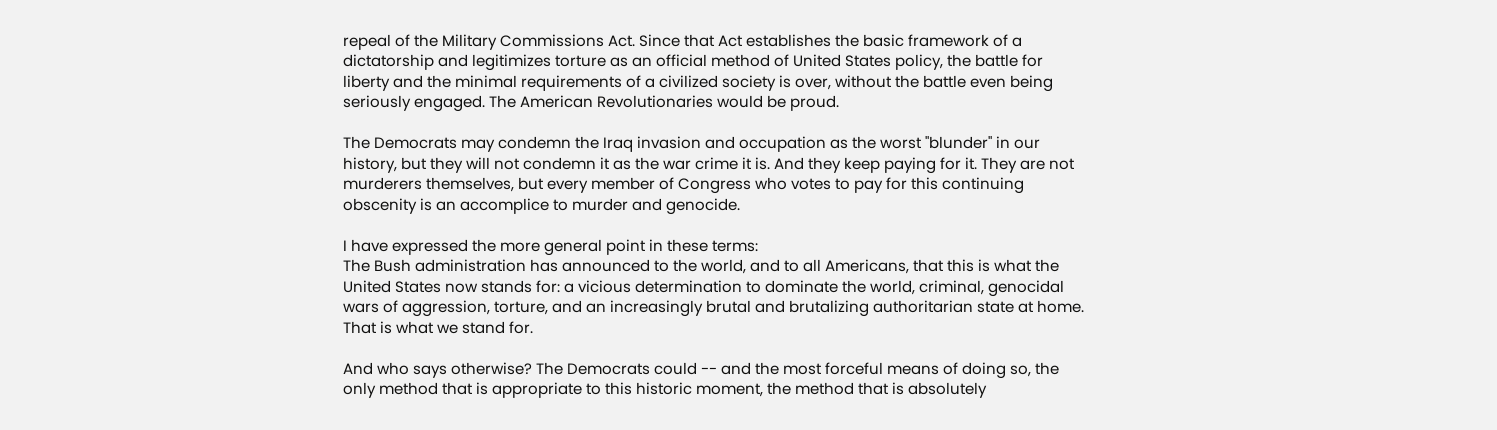repeal of the Military Commissions Act. Since that Act establishes the basic framework of a dictatorship and legitimizes torture as an official method of United States policy, the battle for liberty and the minimal requirements of a civilized society is over, without the battle even being seriously engaged. The American Revolutionaries would be proud.

The Democrats may condemn the Iraq invasion and occupation as the worst "blunder" in our history, but they will not condemn it as the war crime it is. And they keep paying for it. They are not murderers themselves, but every member of Congress who votes to pay for this continuing obscenity is an accomplice to murder and genocide.

I have expressed the more general point in these terms:
The Bush administration has announced to the world, and to all Americans, that this is what the United States now stands for: a vicious determination to dominate the world, criminal, genocidal wars of aggression, torture, and an increasingly brutal and brutalizing authoritarian state at home. That is what we stand for.

And who says otherwise? The Democrats could -- and the most forceful means of doing so, the only method that is appropriate to this historic moment, the method that is absolutely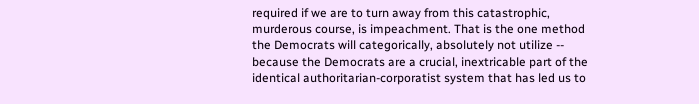required if we are to turn away from this catastrophic, murderous course, is impeachment. That is the one method the Democrats will categorically, absolutely not utilize -- because the Democrats are a crucial, inextricable part of the identical authoritarian-corporatist system that has led us to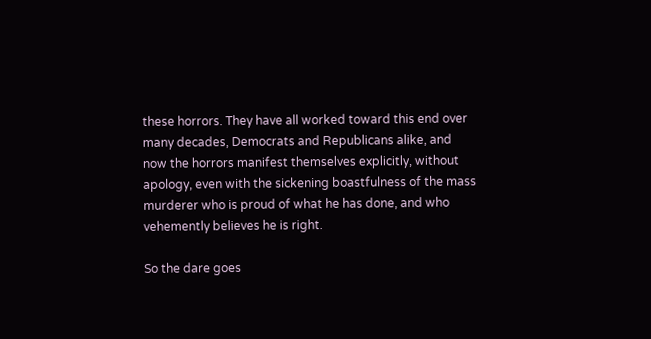these horrors. They have all worked toward this end over many decades, Democrats and Republicans alike, and now the horrors manifest themselves explicitly, without apology, even with the sickening boastfulness of the mass murderer who is proud of what he has done, and who vehemently believes he is right.

So the dare goes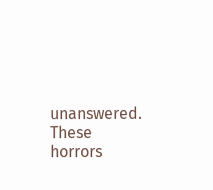unanswered. These horrors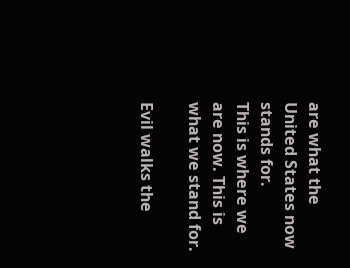are what the United States now stands for.
This is where we are now. This is what we stand for.

Evil walks the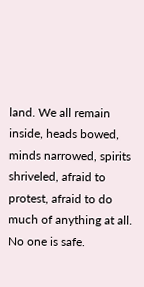land. We all remain inside, heads bowed, minds narrowed, spirits shriveled, afraid to protest, afraid to do much of anything at all. No one is safe.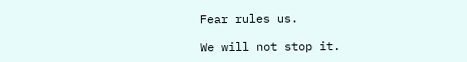Fear rules us.

We will not stop it.